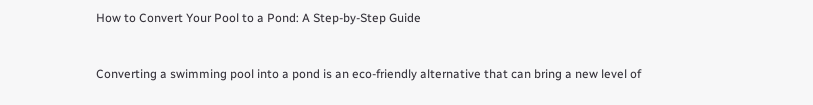How to Convert Your Pool to a Pond: A Step-by-Step Guide


Converting a swimming pool into a pond is an eco-friendly alternative that can bring a new level of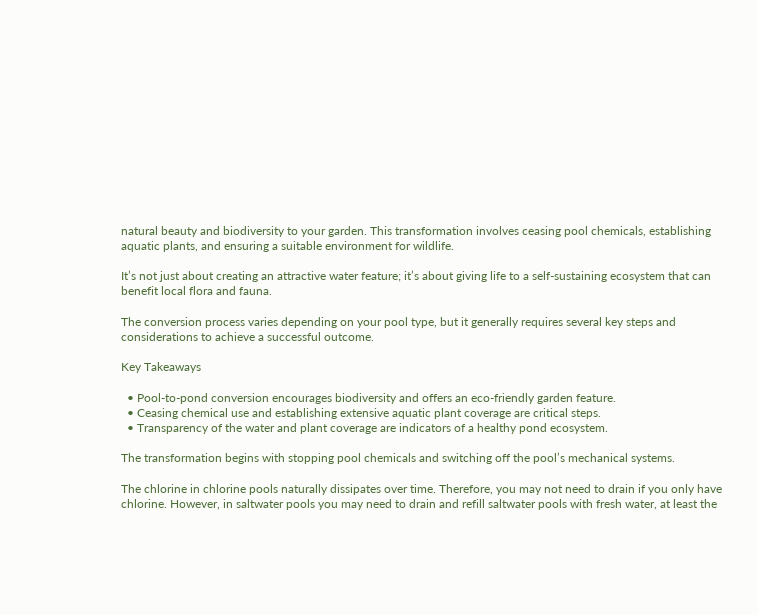natural beauty and biodiversity to your garden. This transformation involves ceasing pool chemicals, establishing aquatic plants, and ensuring a suitable environment for wildlife.

It’s not just about creating an attractive water feature; it’s about giving life to a self-sustaining ecosystem that can benefit local flora and fauna.

The conversion process varies depending on your pool type, but it generally requires several key steps and considerations to achieve a successful outcome.

Key Takeaways

  • Pool-to-pond conversion encourages biodiversity and offers an eco-friendly garden feature.
  • Ceasing chemical use and establishing extensive aquatic plant coverage are critical steps.
  • Transparency of the water and plant coverage are indicators of a healthy pond ecosystem.

The transformation begins with stopping pool chemicals and switching off the pool’s mechanical systems.

The chlorine in chlorine pools naturally dissipates over time. Therefore, you may not need to drain if you only have chlorine. However, in saltwater pools you may need to drain and refill saltwater pools with fresh water, at least the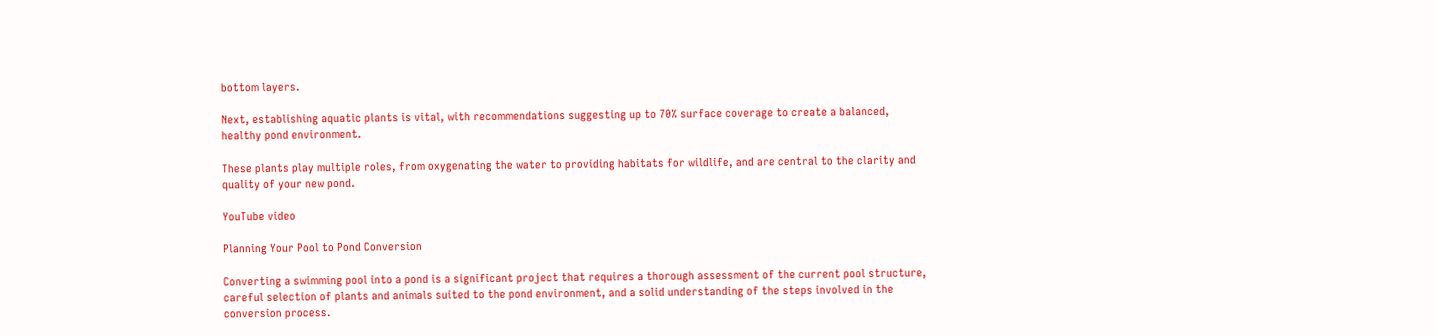bottom layers.

Next, establishing aquatic plants is vital, with recommendations suggesting up to 70% surface coverage to create a balanced, healthy pond environment.

These plants play multiple roles, from oxygenating the water to providing habitats for wildlife, and are central to the clarity and quality of your new pond.

YouTube video

Planning Your Pool to Pond Conversion

Converting a swimming pool into a pond is a significant project that requires a thorough assessment of the current pool structure, careful selection of plants and animals suited to the pond environment, and a solid understanding of the steps involved in the conversion process.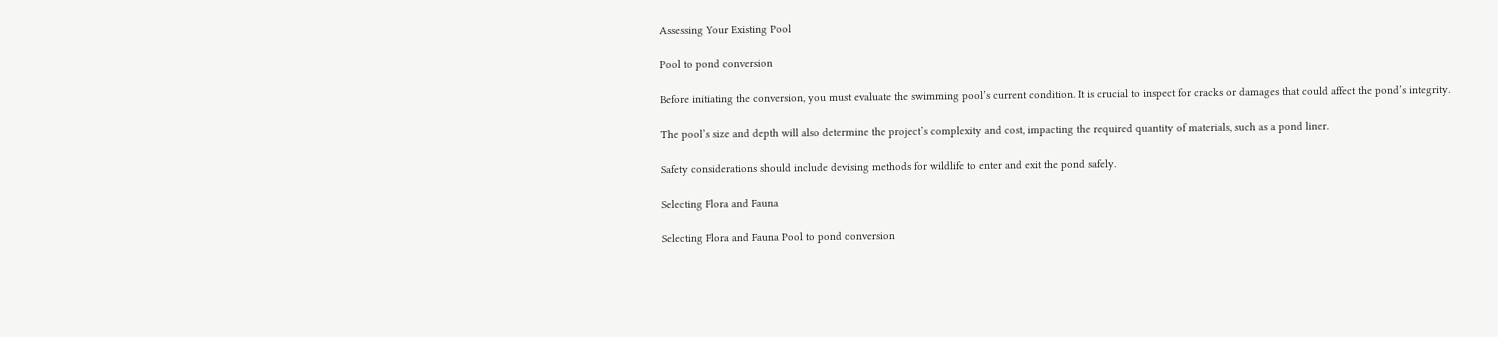Assessing Your Existing Pool

Pool to pond conversion

Before initiating the conversion, you must evaluate the swimming pool’s current condition. It is crucial to inspect for cracks or damages that could affect the pond’s integrity.

The pool’s size and depth will also determine the project’s complexity and cost, impacting the required quantity of materials, such as a pond liner.

Safety considerations should include devising methods for wildlife to enter and exit the pond safely.

Selecting Flora and Fauna

Selecting Flora and Fauna Pool to pond conversion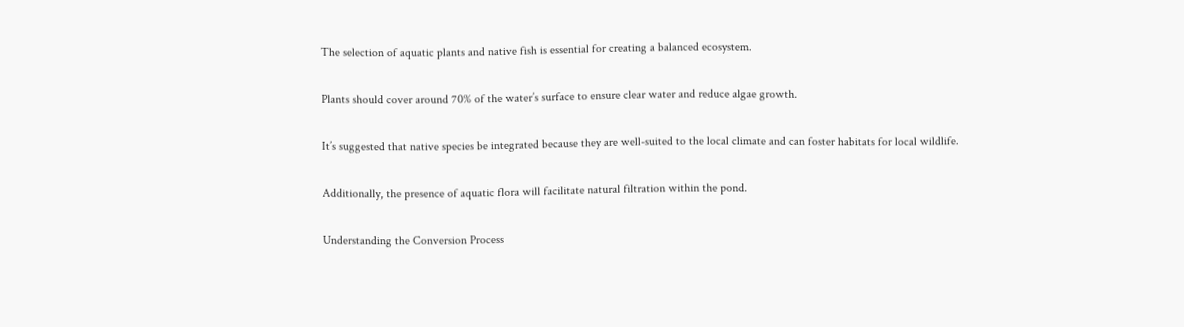The selection of aquatic plants and native fish is essential for creating a balanced ecosystem.

Plants should cover around 70% of the water’s surface to ensure clear water and reduce algae growth.

It’s suggested that native species be integrated because they are well-suited to the local climate and can foster habitats for local wildlife.

Additionally, the presence of aquatic flora will facilitate natural filtration within the pond.

Understanding the Conversion Process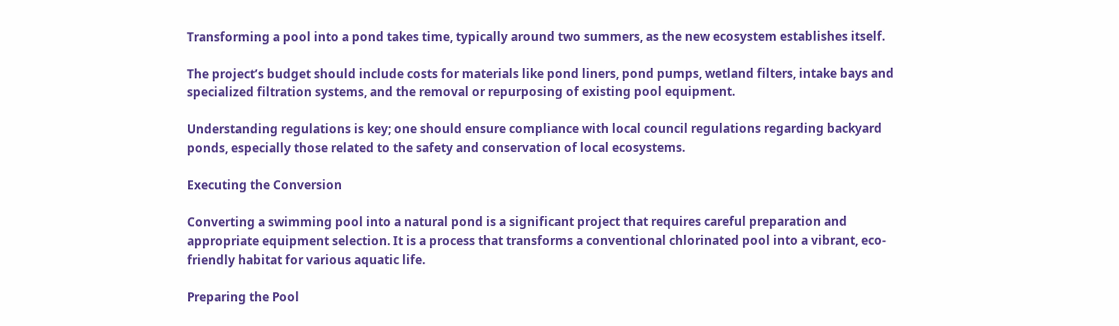Transforming a pool into a pond takes time, typically around two summers, as the new ecosystem establishes itself.

The project’s budget should include costs for materials like pond liners, pond pumps, wetland filters, intake bays and specialized filtration systems, and the removal or repurposing of existing pool equipment.

Understanding regulations is key; one should ensure compliance with local council regulations regarding backyard ponds, especially those related to the safety and conservation of local ecosystems.

Executing the Conversion

Converting a swimming pool into a natural pond is a significant project that requires careful preparation and appropriate equipment selection. It is a process that transforms a conventional chlorinated pool into a vibrant, eco-friendly habitat for various aquatic life.

Preparing the Pool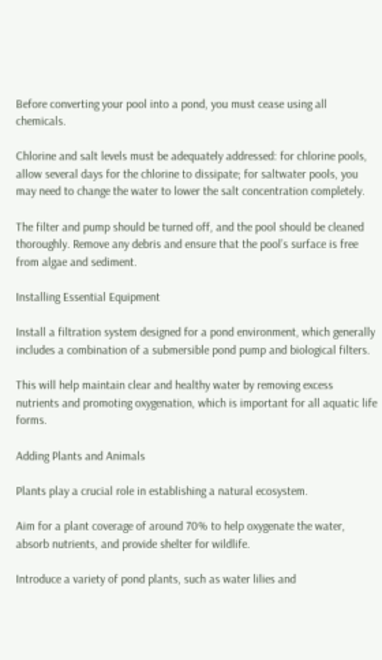Before converting your pool into a pond, you must cease using all chemicals.

Chlorine and salt levels must be adequately addressed: for chlorine pools, allow several days for the chlorine to dissipate; for saltwater pools, you may need to change the water to lower the salt concentration completely.

The filter and pump should be turned off, and the pool should be cleaned thoroughly. Remove any debris and ensure that the pool’s surface is free from algae and sediment.

Installing Essential Equipment

Install a filtration system designed for a pond environment, which generally includes a combination of a submersible pond pump and biological filters.

This will help maintain clear and healthy water by removing excess nutrients and promoting oxygenation, which is important for all aquatic life forms.

Adding Plants and Animals

Plants play a crucial role in establishing a natural ecosystem.

Aim for a plant coverage of around 70% to help oxygenate the water, absorb nutrients, and provide shelter for wildlife.

Introduce a variety of pond plants, such as water lilies and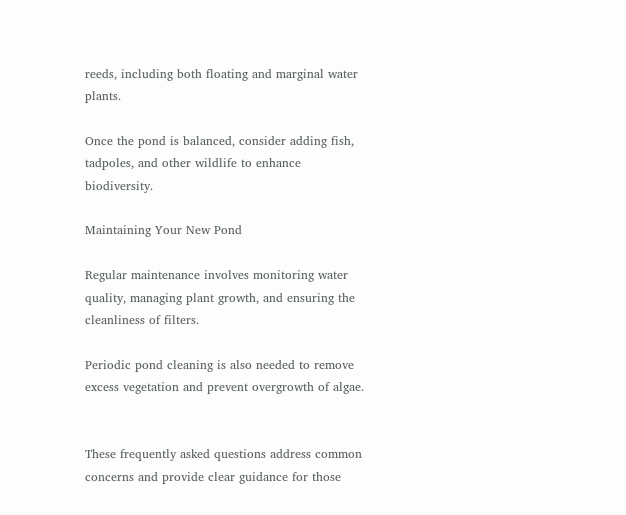reeds, including both floating and marginal water plants.

Once the pond is balanced, consider adding fish, tadpoles, and other wildlife to enhance biodiversity.

Maintaining Your New Pond

Regular maintenance involves monitoring water quality, managing plant growth, and ensuring the cleanliness of filters.

Periodic pond cleaning is also needed to remove excess vegetation and prevent overgrowth of algae.


These frequently asked questions address common concerns and provide clear guidance for those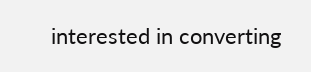interested in converting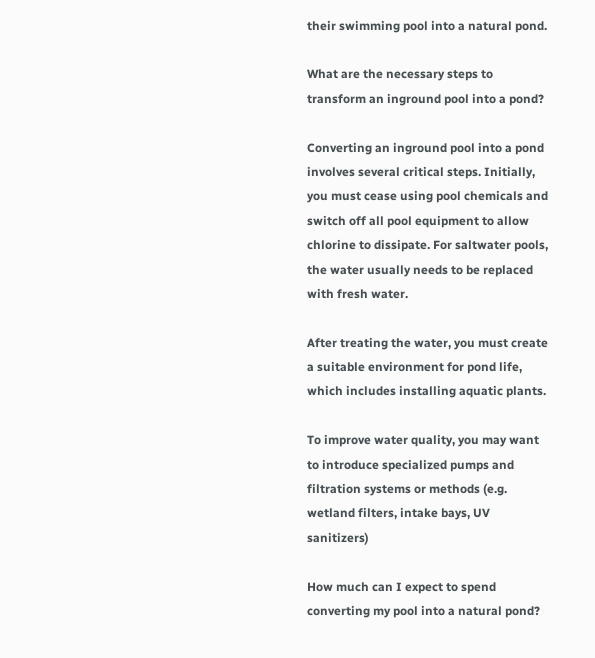their swimming pool into a natural pond.

What are the necessary steps to transform an inground pool into a pond?

Converting an inground pool into a pond involves several critical steps. Initially, you must cease using pool chemicals and switch off all pool equipment to allow chlorine to dissipate. For saltwater pools, the water usually needs to be replaced with fresh water.

After treating the water, you must create a suitable environment for pond life, which includes installing aquatic plants.

To improve water quality, you may want to introduce specialized pumps and filtration systems or methods (e.g. wetland filters, intake bays, UV sanitizers)

How much can I expect to spend converting my pool into a natural pond?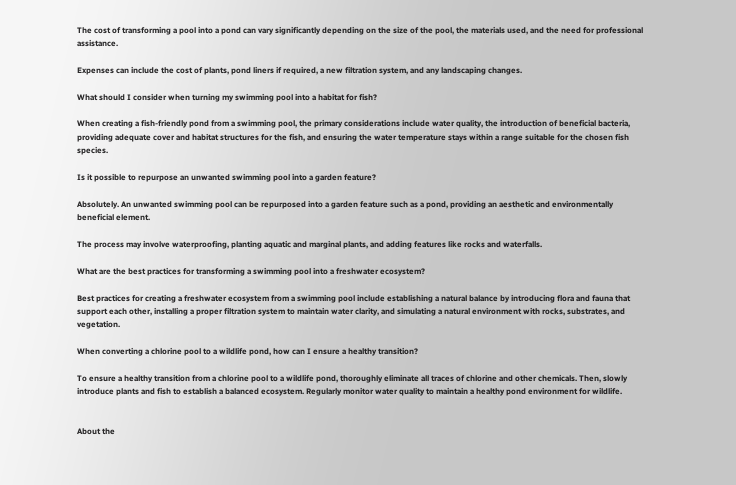The cost of transforming a pool into a pond can vary significantly depending on the size of the pool, the materials used, and the need for professional assistance.

Expenses can include the cost of plants, pond liners if required, a new filtration system, and any landscaping changes.

What should I consider when turning my swimming pool into a habitat for fish?

When creating a fish-friendly pond from a swimming pool, the primary considerations include water quality, the introduction of beneficial bacteria, providing adequate cover and habitat structures for the fish, and ensuring the water temperature stays within a range suitable for the chosen fish species.

Is it possible to repurpose an unwanted swimming pool into a garden feature?

Absolutely. An unwanted swimming pool can be repurposed into a garden feature such as a pond, providing an aesthetic and environmentally beneficial element.

The process may involve waterproofing, planting aquatic and marginal plants, and adding features like rocks and waterfalls.

What are the best practices for transforming a swimming pool into a freshwater ecosystem?

Best practices for creating a freshwater ecosystem from a swimming pool include establishing a natural balance by introducing flora and fauna that support each other, installing a proper filtration system to maintain water clarity, and simulating a natural environment with rocks, substrates, and vegetation.

When converting a chlorine pool to a wildlife pond, how can I ensure a healthy transition?

To ensure a healthy transition from a chlorine pool to a wildlife pond, thoroughly eliminate all traces of chlorine and other chemicals. Then, slowly introduce plants and fish to establish a balanced ecosystem. Regularly monitor water quality to maintain a healthy pond environment for wildlife.


About the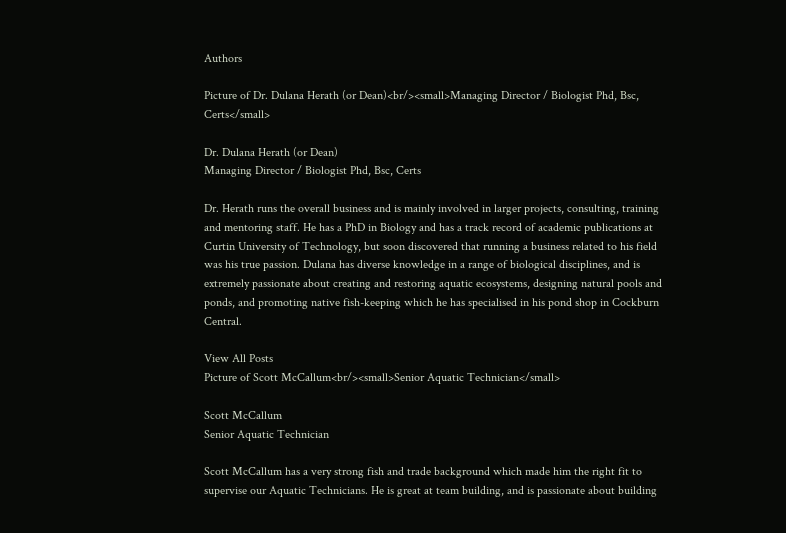Authors

Picture of Dr. Dulana Herath (or Dean)<br/><small>Managing Director / Biologist Phd, Bsc, Certs</small>

Dr. Dulana Herath (or Dean)
Managing Director / Biologist Phd, Bsc, Certs

Dr. Herath runs the overall business and is mainly involved in larger projects, consulting, training and mentoring staff. He has a PhD in Biology and has a track record of academic publications at Curtin University of Technology, but soon discovered that running a business related to his field was his true passion. Dulana has diverse knowledge in a range of biological disciplines, and is extremely passionate about creating and restoring aquatic ecosystems, designing natural pools and ponds, and promoting native fish-keeping which he has specialised in his pond shop in Cockburn Central.

View All Posts
Picture of Scott McCallum<br/><small>Senior Aquatic Technician</small>

Scott McCallum
Senior Aquatic Technician

Scott McCallum has a very strong fish and trade background which made him the right fit to supervise our Aquatic Technicians. He is great at team building, and is passionate about building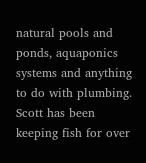natural pools and ponds, aquaponics systems and anything to do with plumbing. Scott has been keeping fish for over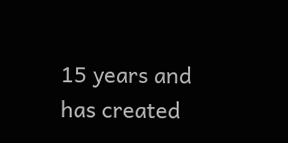15 years and has created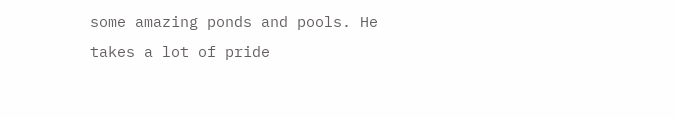some amazing ponds and pools. He takes a lot of pride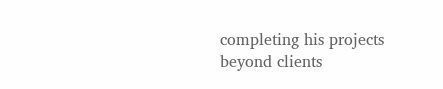completing his projects beyond clients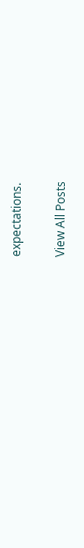expectations.

View All Posts